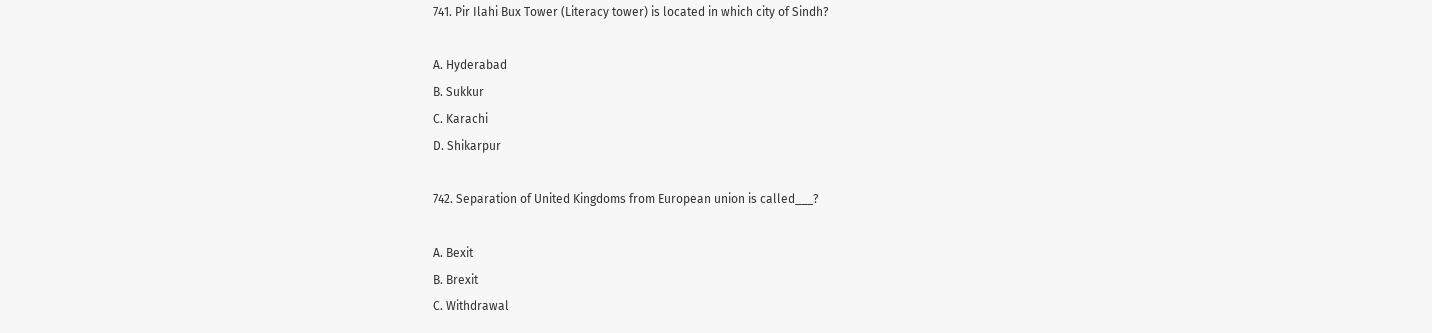741. Pir Ilahi Bux Tower (Literacy tower) is located in which city of Sindh?

A. Hyderabad
B. Sukkur
C. Karachi
D. Shikarpur

742. Separation of United Kingdoms from European union is called___?

A. Bexit
B. Brexit
C. Withdrawal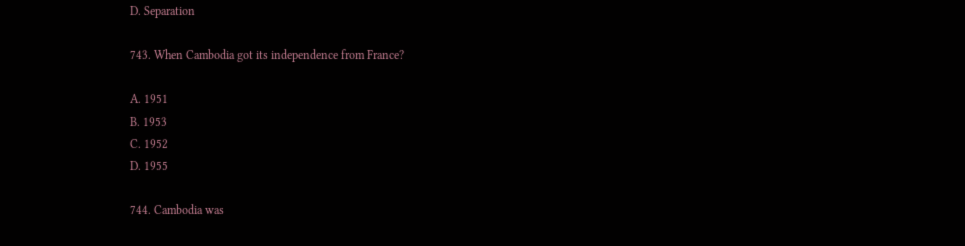D. Separation

743. When Cambodia got its independence from France?

A. 1951
B. 1953
C. 1952
D. 1955

744. Cambodia was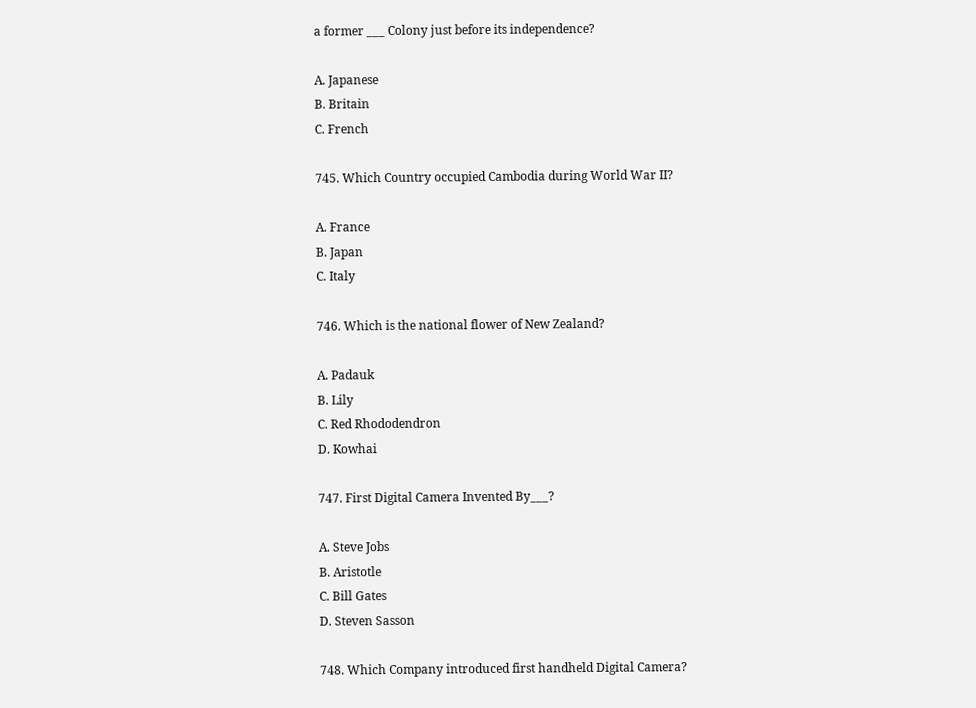a former ___ Colony just before its independence?

A. Japanese
B. Britain
C. French

745. Which Country occupied Cambodia during World War II?

A. France
B. Japan
C. Italy

746. Which is the national flower of New Zealand?

A. Padauk
B. Lily
C. Red Rhododendron
D. Kowhai

747. First Digital Camera Invented By___?

A. Steve Jobs
B. Aristotle
C. Bill Gates
D. Steven Sasson

748. Which Company introduced first handheld Digital Camera?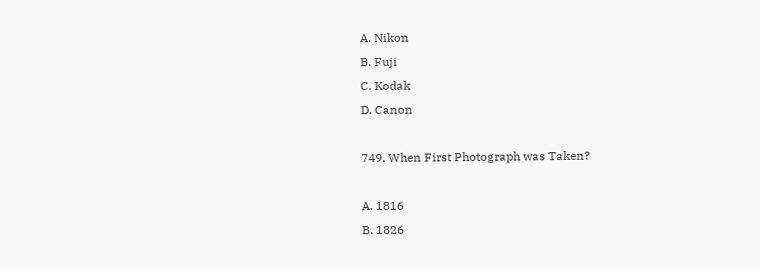A. Nikon
B. Fuji
C. Kodak
D. Canon

749. When First Photograph was Taken?

A. 1816
B. 1826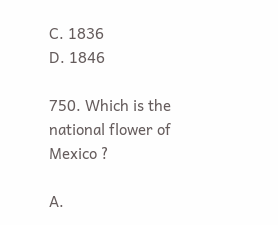C. 1836
D. 1846

750. Which is the national flower of Mexico ?

A.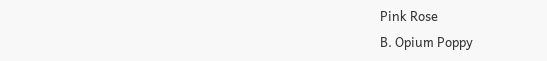Pink Rose
B. Opium Poppy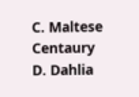C. Maltese Centaury
D. Dahlia